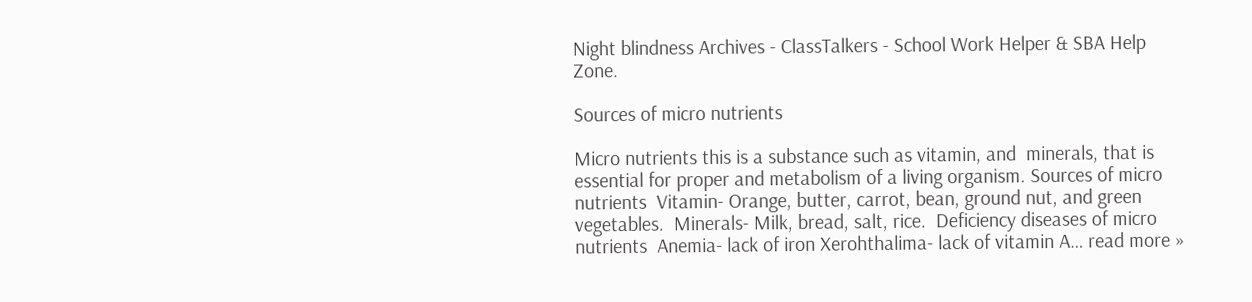Night blindness Archives - ClassTalkers - School Work Helper & SBA Help Zone.

Sources of micro nutrients

Micro nutrients this is a substance such as vitamin, and  minerals, that is essential for proper and metabolism of a living organism. Sources of micro nutrients  Vitamin- Orange, butter, carrot, bean, ground nut, and green vegetables.  Minerals- Milk, bread, salt, rice.  Deficiency diseases of micro nutrients  Anemia- lack of iron Xerohthalima- lack of vitamin A… read more »